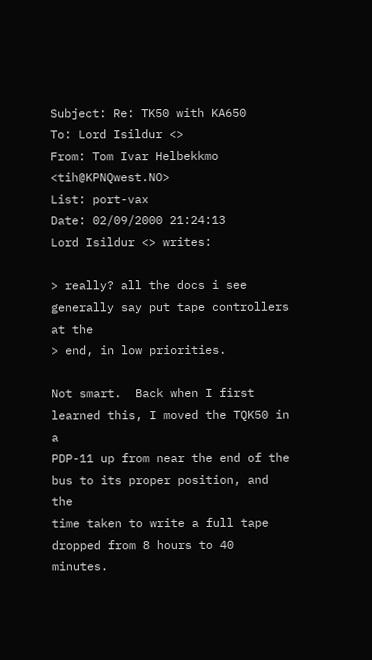Subject: Re: TK50 with KA650
To: Lord Isildur <>
From: Tom Ivar Helbekkmo <tih@KPNQwest.NO>
List: port-vax
Date: 02/09/2000 21:24:13
Lord Isildur <> writes:

> really? all the docs i see generally say put tape controllers at the
> end, in low priorities.

Not smart.  Back when I first learned this, I moved the TQK50 in a
PDP-11 up from near the end of the bus to its proper position, and the
time taken to write a full tape dropped from 8 hours to 40 minutes.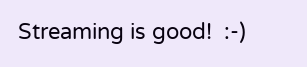Streaming is good!  :-)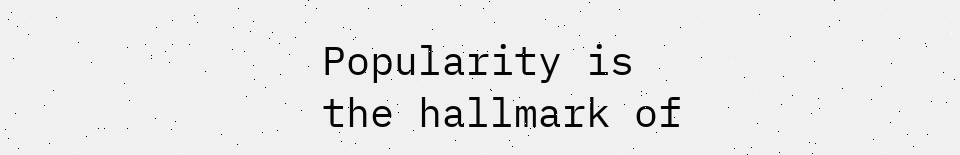Popularity is the hallmark of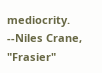mediocrity.  --Niles Crane, "Frasier"